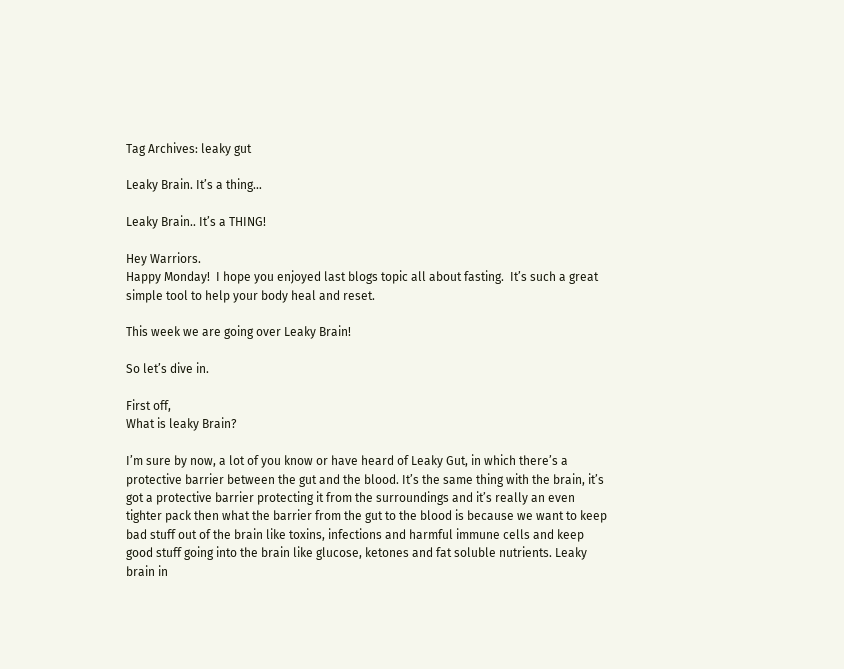Tag Archives: leaky gut

Leaky Brain. It’s a thing…

Leaky Brain.. It’s a THING!

Hey Warriors.
Happy Monday!  I hope you enjoyed last blogs topic all about fasting.  It’s such a great simple tool to help your body heal and reset.

This week we are going over Leaky Brain!

So let’s dive in.

First off,
What is leaky Brain?

I’m sure by now, a lot of you know or have heard of Leaky Gut, in which there’s a protective barrier between the gut and the blood. It’s the same thing with the brain, it’s got a protective barrier protecting it from the surroundings and it’s really an even tighter pack then what the barrier from the gut to the blood is because we want to keep bad stuff out of the brain like toxins, infections and harmful immune cells and keep good stuff going into the brain like glucose, ketones and fat soluble nutrients. Leaky brain in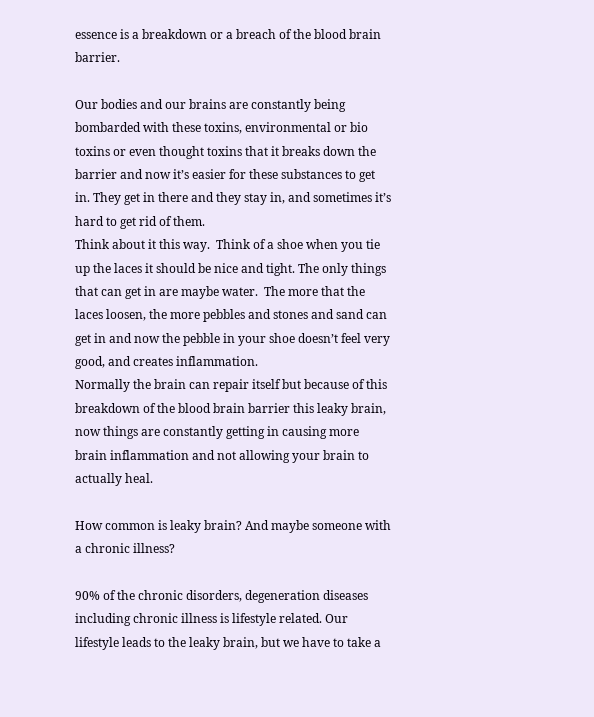essence is a breakdown or a breach of the blood brain barrier.

Our bodies and our brains are constantly being bombarded with these toxins, environmental or bio toxins or even thought toxins that it breaks down the barrier and now it’s easier for these substances to get in. They get in there and they stay in, and sometimes it’s hard to get rid of them.
Think about it this way.  Think of a shoe when you tie up the laces it should be nice and tight. The only things that can get in are maybe water.  The more that the laces loosen, the more pebbles and stones and sand can get in and now the pebble in your shoe doesn’t feel very good, and creates inflammation.
Normally the brain can repair itself but because of this breakdown of the blood brain barrier this leaky brain, now things are constantly getting in causing more brain inflammation and not allowing your brain to actually heal.

How common is leaky brain? And maybe someone with a chronic illness?

90% of the chronic disorders, degeneration diseases including chronic illness is lifestyle related. Our lifestyle leads to the leaky brain, but we have to take a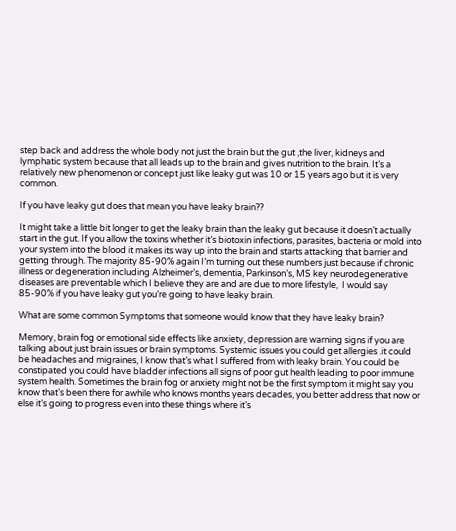step back and address the whole body not just the brain but the gut ,the liver, kidneys and lymphatic system because that all leads up to the brain and gives nutrition to the brain. It’s a relatively new phenomenon or concept just like leaky gut was 10 or 15 years ago but it is very common.

If you have leaky gut does that mean you have leaky brain??

It might take a little bit longer to get the leaky brain than the leaky gut because it doesn’t actually start in the gut. If you allow the toxins whether it’s biotoxin infections, parasites, bacteria or mold into your system into the blood it makes its way up into the brain and starts attacking that barrier and getting through. The majority 85-90% again I’m turning out these numbers just because if chronic illness or degeneration including Alzheimer’s, dementia, Parkinson’s, MS key neurodegenerative diseases are preventable which I believe they are and are due to more lifestyle,  I would say 85-90% if you have leaky gut you’re going to have leaky brain.

What are some common Symptoms that someone would know that they have leaky brain?

Memory, brain fog or emotional side effects like anxiety, depression are warning signs if you are talking about just brain issues or brain symptoms. Systemic issues you could get allergies .it could be headaches and migraines, I know that’s what I suffered from with leaky brain. You could be constipated you could have bladder infections all signs of poor gut health leading to poor immune system health. Sometimes the brain fog or anxiety might not be the first symptom it might say you know that’s been there for awhile who knows months years decades, you better address that now or else it’s going to progress even into these things where it’s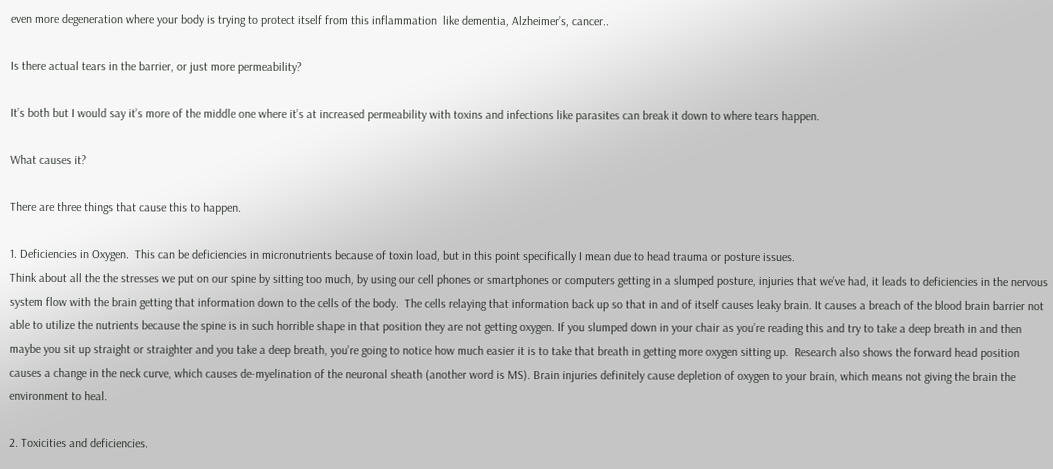even more degeneration where your body is trying to protect itself from this inflammation  like dementia, Alzheimer’s, cancer..

Is there actual tears in the barrier, or just more permeability?

It’s both but I would say it’s more of the middle one where it’s at increased permeability with toxins and infections like parasites can break it down to where tears happen.

What causes it?

There are three things that cause this to happen.

1. Deficiencies in Oxygen.  This can be deficiencies in micronutrients because of toxin load, but in this point specifically I mean due to head trauma or posture issues.
Think about all the the stresses we put on our spine by sitting too much, by using our cell phones or smartphones or computers getting in a slumped posture, injuries that we’ve had, it leads to deficiencies in the nervous system flow with the brain getting that information down to the cells of the body.  The cells relaying that information back up so that in and of itself causes leaky brain. It causes a breach of the blood brain barrier not able to utilize the nutrients because the spine is in such horrible shape in that position they are not getting oxygen. If you slumped down in your chair as you’re reading this and try to take a deep breath in and then maybe you sit up straight or straighter and you take a deep breath, you’re going to notice how much easier it is to take that breath in getting more oxygen sitting up.  Research also shows the forward head position causes a change in the neck curve, which causes de-myelination of the neuronal sheath (another word is MS). Brain injuries definitely cause depletion of oxygen to your brain, which means not giving the brain the environment to heal.

2. Toxicities and deficiencies.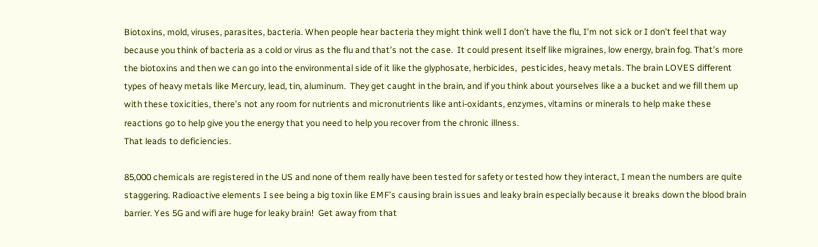Biotoxins, mold, viruses, parasites, bacteria. When people hear bacteria they might think well I don’t have the flu, I’m not sick or I don’t feel that way because you think of bacteria as a cold or virus as the flu and that’s not the case.  It could present itself like migraines, low energy, brain fog. That’s more the biotoxins and then we can go into the environmental side of it like the glyphosate, herbicides,  pesticides, heavy metals. The brain LOVES different types of heavy metals like Mercury, lead, tin, aluminum.  They get caught in the brain, and if you think about yourselves like a a bucket and we fill them up with these toxicities, there’s not any room for nutrients and micronutrients like anti-oxidants, enzymes, vitamins or minerals to help make these reactions go to help give you the energy that you need to help you recover from the chronic illness.
That leads to deficiencies.

85,000 chemicals are registered in the US and none of them really have been tested for safety or tested how they interact, I mean the numbers are quite staggering. Radioactive elements I see being a big toxin like EMF’s causing brain issues and leaky brain especially because it breaks down the blood brain barrier. Yes 5G and wifi are huge for leaky brain!  Get away from that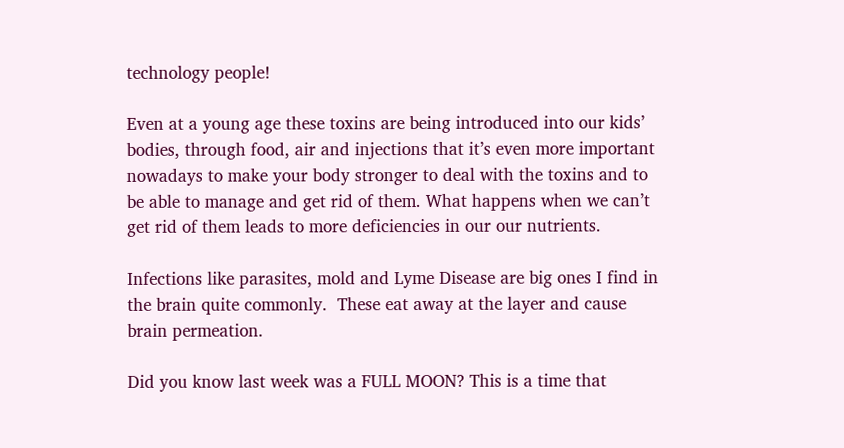technology people!

Even at a young age these toxins are being introduced into our kids’ bodies, through food, air and injections that it’s even more important nowadays to make your body stronger to deal with the toxins and to be able to manage and get rid of them. What happens when we can’t get rid of them leads to more deficiencies in our our nutrients.

Infections like parasites, mold and Lyme Disease are big ones I find in the brain quite commonly.  These eat away at the layer and cause brain permeation.

Did you know last week was a FULL MOON? This is a time that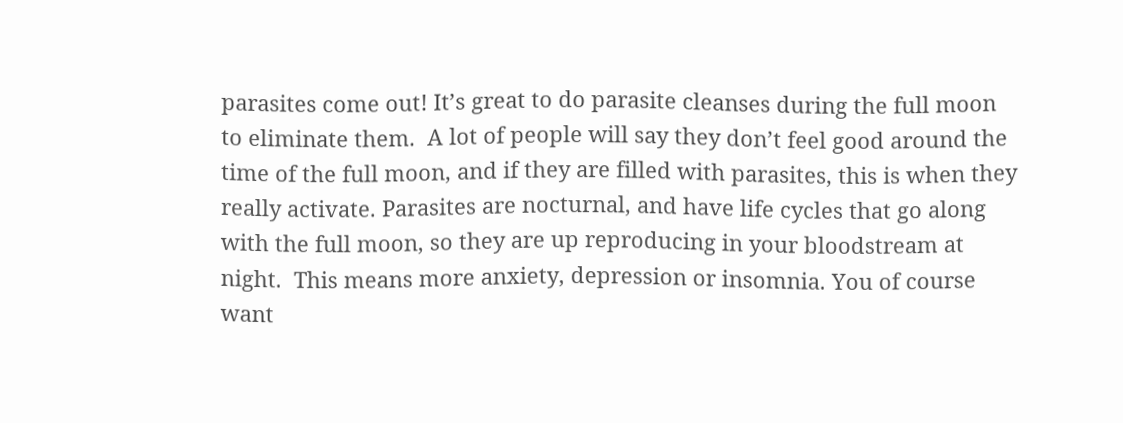parasites come out! It’s great to do parasite cleanses during the full moon to eliminate them.  A lot of people will say they don’t feel good around the time of the full moon, and if they are filled with parasites, this is when they really activate. Parasites are nocturnal, and have life cycles that go along with the full moon, so they are up reproducing in your bloodstream at night.  This means more anxiety, depression or insomnia. You of course want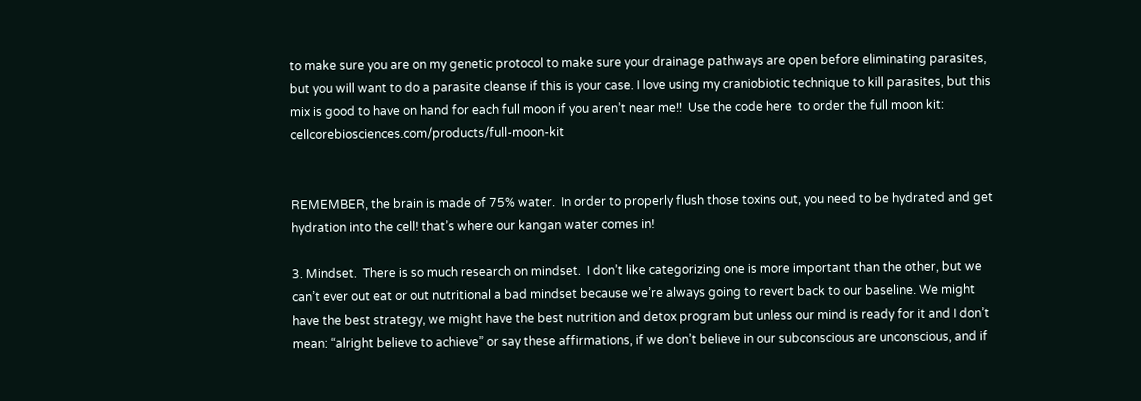to make sure you are on my genetic protocol to make sure your drainage pathways are open before eliminating parasites, but you will want to do a parasite cleanse if this is your case. I love using my craniobiotic technique to kill parasites, but this mix is good to have on hand for each full moon if you aren’t near me!!  Use the code here  to order the full moon kit:  cellcorebiosciences.com/products/full-moon-kit


REMEMBER, the brain is made of 75% water.  In order to properly flush those toxins out, you need to be hydrated and get hydration into the cell! that’s where our kangan water comes in!

3. Mindset.  There is so much research on mindset.  I don’t like categorizing one is more important than the other, but we can’t ever out eat or out nutritional a bad mindset because we’re always going to revert back to our baseline. We might have the best strategy, we might have the best nutrition and detox program but unless our mind is ready for it and I don’t mean: “alright believe to achieve” or say these affirmations, if we don’t believe in our subconscious are unconscious, and if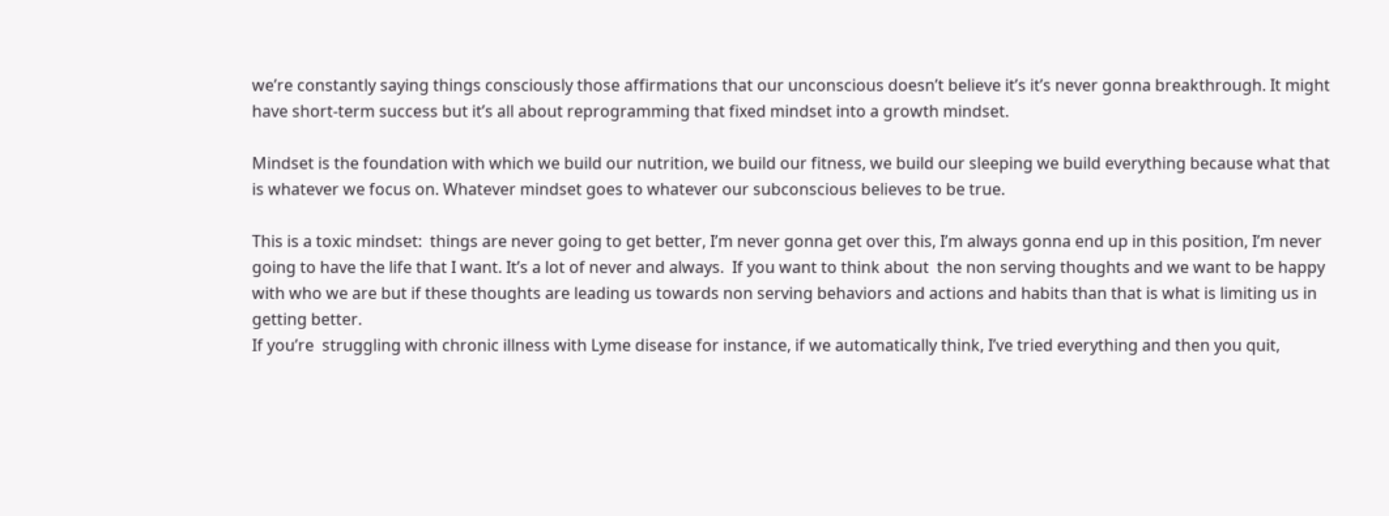we’re constantly saying things consciously those affirmations that our unconscious doesn’t believe it’s it’s never gonna breakthrough. It might have short-term success but it’s all about reprogramming that fixed mindset into a growth mindset.

Mindset is the foundation with which we build our nutrition, we build our fitness, we build our sleeping we build everything because what that is whatever we focus on. Whatever mindset goes to whatever our subconscious believes to be true.

This is a toxic mindset:  things are never going to get better, I’m never gonna get over this, I’m always gonna end up in this position, I’m never going to have the life that I want. It’s a lot of never and always.  If you want to think about  the non serving thoughts and we want to be happy with who we are but if these thoughts are leading us towards non serving behaviors and actions and habits than that is what is limiting us in getting better.
If you’re  struggling with chronic illness with Lyme disease for instance, if we automatically think, I’ve tried everything and then you quit,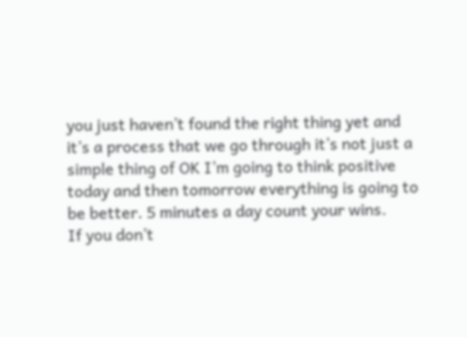you just haven’t found the right thing yet and it’s a process that we go through it’s not just a simple thing of OK I’m going to think positive today and then tomorrow everything is going to be better. 5 minutes a day count your wins.
If you don’t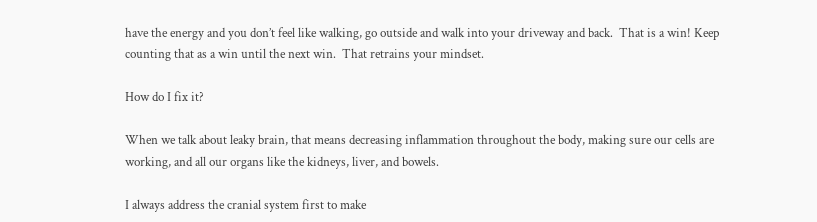have the energy and you don’t feel like walking, go outside and walk into your driveway and back.  That is a win! Keep counting that as a win until the next win.  That retrains your mindset.

How do I fix it?

When we talk about leaky brain, that means decreasing inflammation throughout the body, making sure our cells are working, and all our organs like the kidneys, liver, and bowels.

I always address the cranial system first to make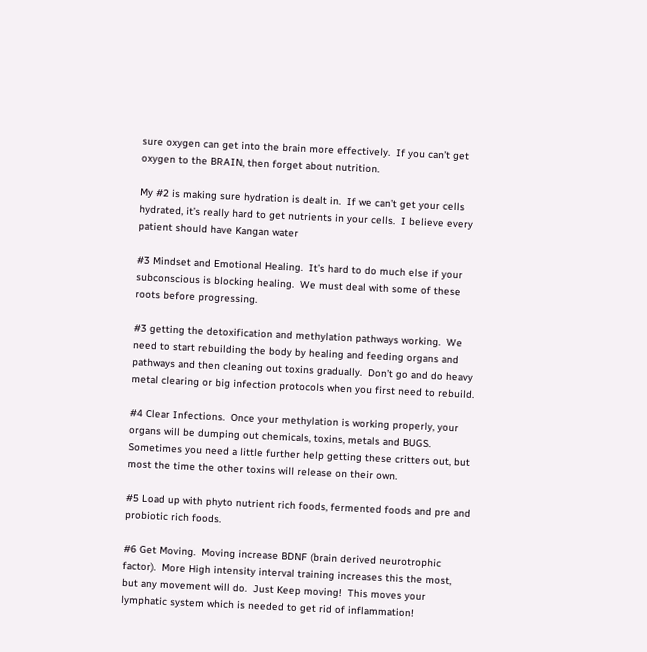sure oxygen can get into the brain more effectively.  If you can’t get oxygen to the BRAIN, then forget about nutrition.

My #2 is making sure hydration is dealt in.  If we can’t get your cells hydrated, it’s really hard to get nutrients in your cells.  I believe every patient should have Kangan water

#3 Mindset and Emotional Healing.  It’s hard to do much else if your subconscious is blocking healing.  We must deal with some of these roots before progressing.

#3 getting the detoxification and methylation pathways working.  We need to start rebuilding the body by healing and feeding organs and pathways and then cleaning out toxins gradually.  Don’t go and do heavy metal clearing or big infection protocols when you first need to rebuild.

#4 Clear Infections.  Once your methylation is working properly, your organs will be dumping out chemicals, toxins, metals and BUGS.  Sometimes you need a little further help getting these critters out, but most the time the other toxins will release on their own.

#5 Load up with phyto nutrient rich foods, fermented foods and pre and probiotic rich foods.

#6 Get Moving.  Moving increase BDNF (brain derived neurotrophic factor).  More High intensity interval training increases this the most, but any movement will do.  Just Keep moving!  This moves your lymphatic system which is needed to get rid of inflammation!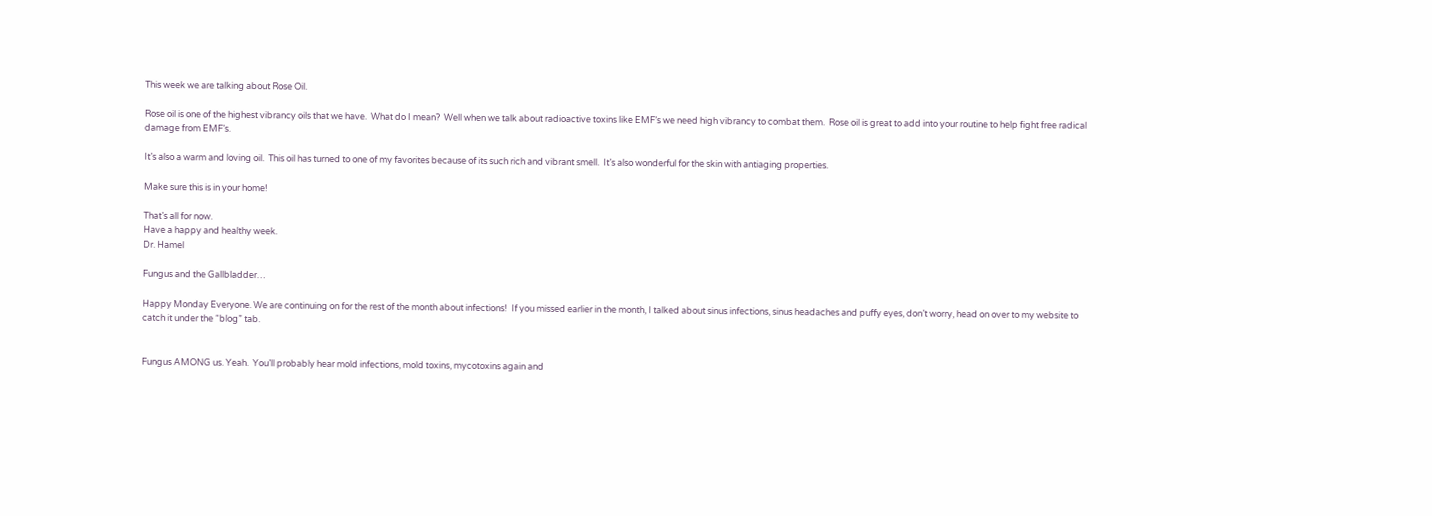This week we are talking about Rose Oil.

Rose oil is one of the highest vibrancy oils that we have.  What do I mean?  Well when we talk about radioactive toxins like EMF’s we need high vibrancy to combat them.  Rose oil is great to add into your routine to help fight free radical damage from EMF’s.

It’s also a warm and loving oil.  This oil has turned to one of my favorites because of its such rich and vibrant smell.  It’s also wonderful for the skin with antiaging properties.

Make sure this is in your home!

That’s all for now.
Have a happy and healthy week.
Dr. Hamel

Fungus and the Gallbladder…

Happy Monday Everyone. We are continuing on for the rest of the month about infections!  If you missed earlier in the month, I talked about sinus infections, sinus headaches and puffy eyes, don’t worry, head on over to my website to catch it under the “blog” tab.


Fungus AMONG us. Yeah.  You’ll probably hear mold infections, mold toxins, mycotoxins again and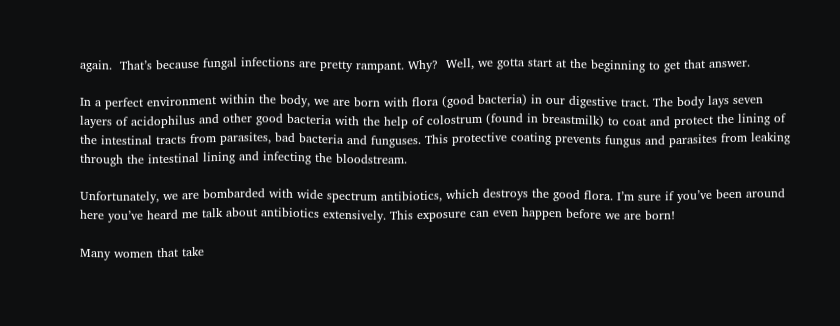again.  That’s because fungal infections are pretty rampant. Why?  Well, we gotta start at the beginning to get that answer.

In a perfect environment within the body, we are born with flora (good bacteria) in our digestive tract. The body lays seven layers of acidophilus and other good bacteria with the help of colostrum (found in breastmilk) to coat and protect the lining of the intestinal tracts from parasites, bad bacteria and funguses. This protective coating prevents fungus and parasites from leaking through the intestinal lining and infecting the bloodstream.

Unfortunately, we are bombarded with wide spectrum antibiotics, which destroys the good flora. I’m sure if you’ve been around here you’ve heard me talk about antibiotics extensively. This exposure can even happen before we are born!

Many women that take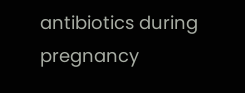antibiotics during pregnancy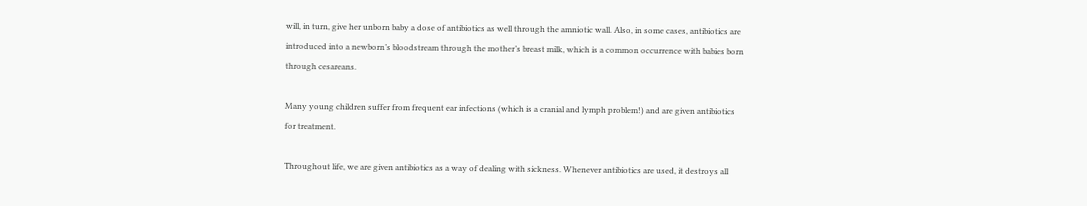will, in turn, give her unborn baby a dose of antibiotics as well through the amniotic wall. Also, in some cases, antibiotics are introduced into a newborn’s bloodstream through the mother’s breast milk, which is a common occurrence with babies born through cesareans.

Many young children suffer from frequent ear infections (which is a cranial and lymph problem!) and are given antibiotics for treatment.

Throughout life, we are given antibiotics as a way of dealing with sickness. Whenever antibiotics are used, it destroys all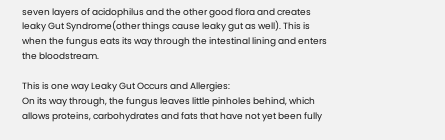seven layers of acidophilus and the other good flora and creates leaky Gut Syndrome(other things cause leaky gut as well). This is when the fungus eats its way through the intestinal lining and enters the bloodstream.

This is one way Leaky Gut Occurs and Allergies:
On its way through, the fungus leaves little pinholes behind, which allows proteins, carbohydrates and fats that have not yet been fully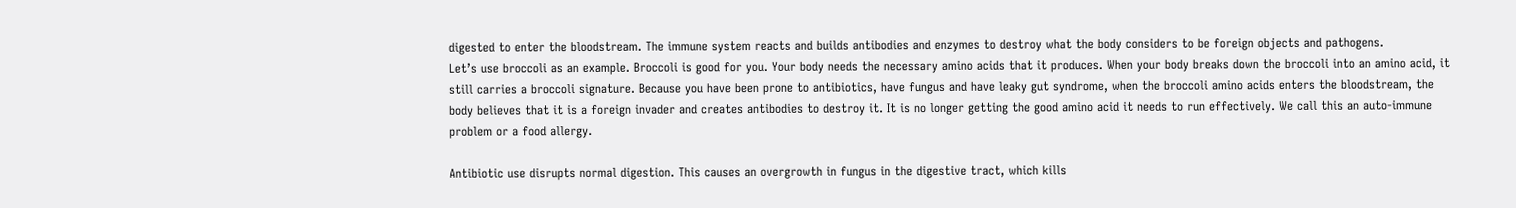digested to enter the bloodstream. The immune system reacts and builds antibodies and enzymes to destroy what the body considers to be foreign objects and pathogens.
Let’s use broccoli as an example. Broccoli is good for you. Your body needs the necessary amino acids that it produces. When your body breaks down the broccoli into an amino acid, it still carries a broccoli signature. Because you have been prone to antibiotics, have fungus and have leaky gut syndrome, when the broccoli amino acids enters the bloodstream, the body believes that it is a foreign invader and creates antibodies to destroy it. It is no longer getting the good amino acid it needs to run effectively. We call this an auto-immune problem or a food allergy.

Antibiotic use disrupts normal digestion. This causes an overgrowth in fungus in the digestive tract, which kills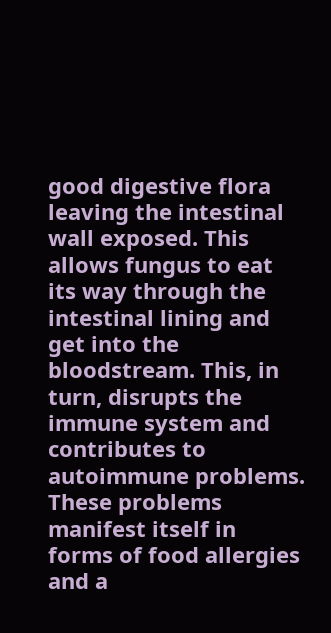good digestive flora leaving the intestinal wall exposed. This allows fungus to eat its way through the intestinal lining and get into the bloodstream. This, in turn, disrupts the immune system and contributes to autoimmune problems. These problems manifest itself in forms of food allergies and a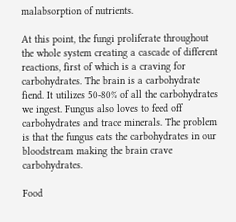malabsorption of nutrients.

At this point, the fungi proliferate throughout the whole system creating a cascade of different reactions, first of which is a craving for carbohydrates. The brain is a carbohydrate fiend. It utilizes 50-80% of all the carbohydrates we ingest. Fungus also loves to feed off carbohydrates and trace minerals. The problem is that the fungus eats the carbohydrates in our bloodstream making the brain crave carbohydrates.

Food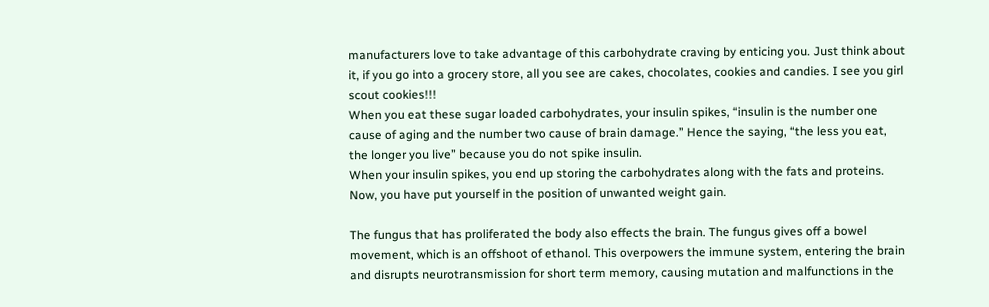manufacturers love to take advantage of this carbohydrate craving by enticing you. Just think about it, if you go into a grocery store, all you see are cakes, chocolates, cookies and candies. I see you girl scout cookies!!!
When you eat these sugar loaded carbohydrates, your insulin spikes, “insulin is the number one cause of aging and the number two cause of brain damage.” Hence the saying, “the less you eat, the longer you live” because you do not spike insulin.
When your insulin spikes, you end up storing the carbohydrates along with the fats and proteins. Now, you have put yourself in the position of unwanted weight gain.

The fungus that has proliferated the body also effects the brain. The fungus gives off a bowel movement, which is an offshoot of ethanol. This overpowers the immune system, entering the brain and disrupts neurotransmission for short term memory, causing mutation and malfunctions in the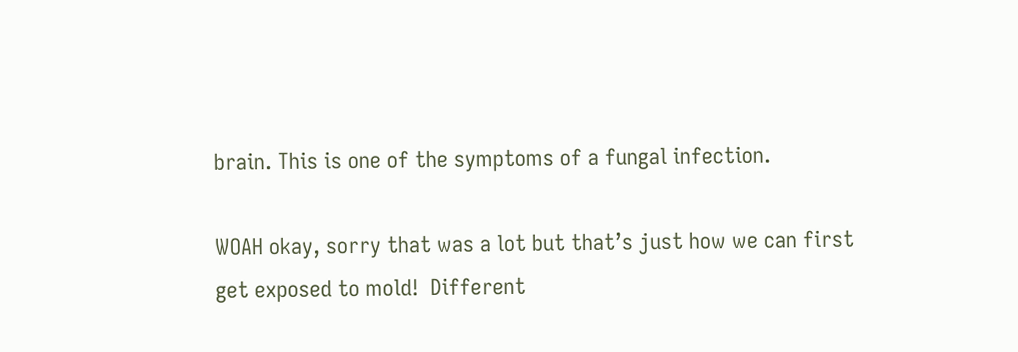brain. This is one of the symptoms of a fungal infection.

WOAH okay, sorry that was a lot but that’s just how we can first get exposed to mold!  Different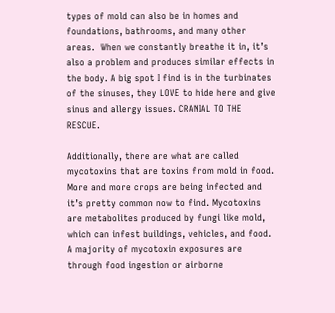types of mold can also be in homes and foundations, bathrooms, and many other areas.  When we constantly breathe it in, it’s also a problem and produces similar effects in the body. A big spot I find is in the turbinates of the sinuses, they LOVE to hide here and give sinus and allergy issues. CRANIAL TO THE RESCUE.

Additionally, there are what are called mycotoxins that are toxins from mold in food. More and more crops are being infected and it’s pretty common now to find. Mycotoxins are metabolites produced by fungi like mold, which can infest buildings, vehicles, and food.   A majority of mycotoxin exposures are through food ingestion or airborne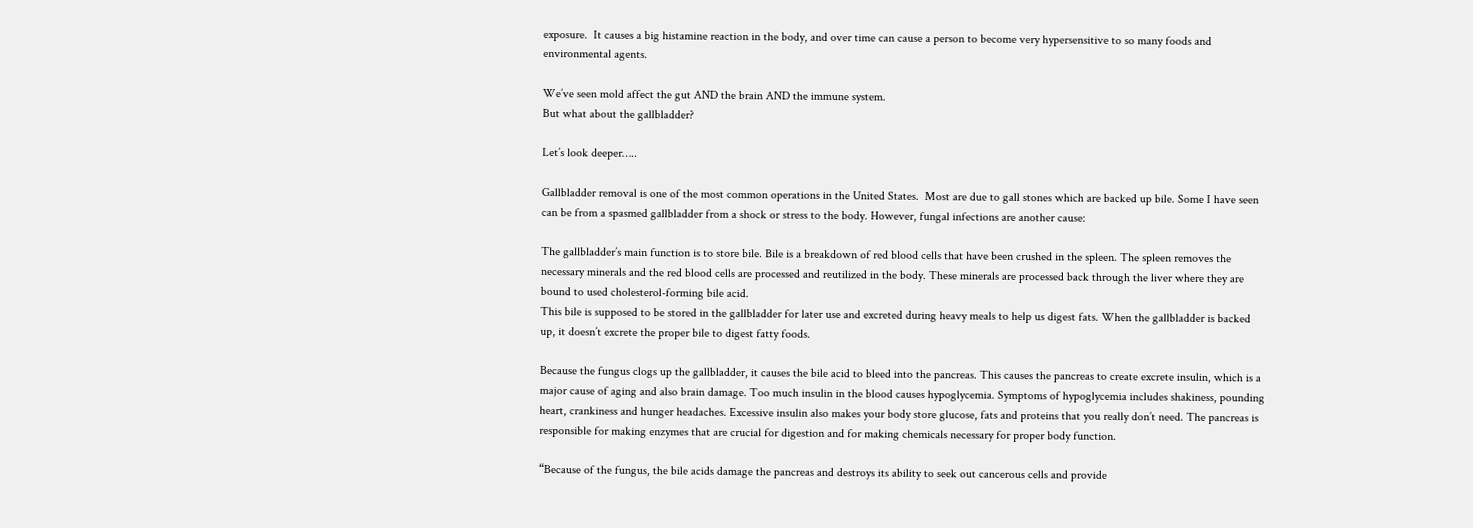exposure.  It causes a big histamine reaction in the body, and over time can cause a person to become very hypersensitive to so many foods and environmental agents.

We’ve seen mold affect the gut AND the brain AND the immune system.
But what about the gallbladder?

Let’s look deeper…..

Gallbladder removal is one of the most common operations in the United States.  Most are due to gall stones which are backed up bile. Some I have seen can be from a spasmed gallbladder from a shock or stress to the body. However, fungal infections are another cause:

The gallbladder’s main function is to store bile. Bile is a breakdown of red blood cells that have been crushed in the spleen. The spleen removes the necessary minerals and the red blood cells are processed and reutilized in the body. These minerals are processed back through the liver where they are bound to used cholesterol-forming bile acid.
This bile is supposed to be stored in the gallbladder for later use and excreted during heavy meals to help us digest fats. When the gallbladder is backed up, it doesn’t excrete the proper bile to digest fatty foods.

Because the fungus clogs up the gallbladder, it causes the bile acid to bleed into the pancreas. This causes the pancreas to create excrete insulin, which is a major cause of aging and also brain damage. Too much insulin in the blood causes hypoglycemia. Symptoms of hypoglycemia includes shakiness, pounding heart, crankiness and hunger headaches. Excessive insulin also makes your body store glucose, fats and proteins that you really don’t need. The pancreas is responsible for making enzymes that are crucial for digestion and for making chemicals necessary for proper body function.

“Because of the fungus, the bile acids damage the pancreas and destroys its ability to seek out cancerous cells and provide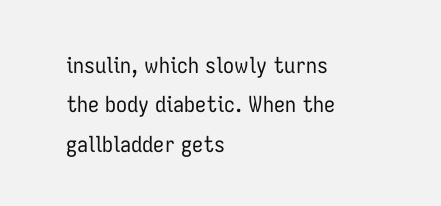insulin, which slowly turns the body diabetic. When the gallbladder gets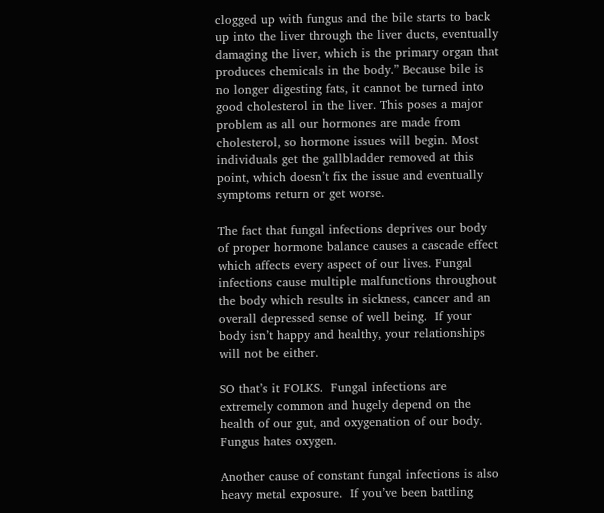clogged up with fungus and the bile starts to back up into the liver through the liver ducts, eventually damaging the liver, which is the primary organ that produces chemicals in the body.” Because bile is no longer digesting fats, it cannot be turned into good cholesterol in the liver. This poses a major problem as all our hormones are made from cholesterol, so hormone issues will begin. Most individuals get the gallbladder removed at this point, which doesn’t fix the issue and eventually symptoms return or get worse.

The fact that fungal infections deprives our body of proper hormone balance causes a cascade effect which affects every aspect of our lives. Fungal infections cause multiple malfunctions throughout the body which results in sickness, cancer and an overall depressed sense of well being.  If your body isn’t happy and healthy, your relationships will not be either.

SO that’s it FOLKS.  Fungal infections are extremely common and hugely depend on the health of our gut, and oxygenation of our body.  Fungus hates oxygen.

Another cause of constant fungal infections is also heavy metal exposure.  If you’ve been battling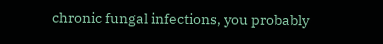chronic fungal infections, you probably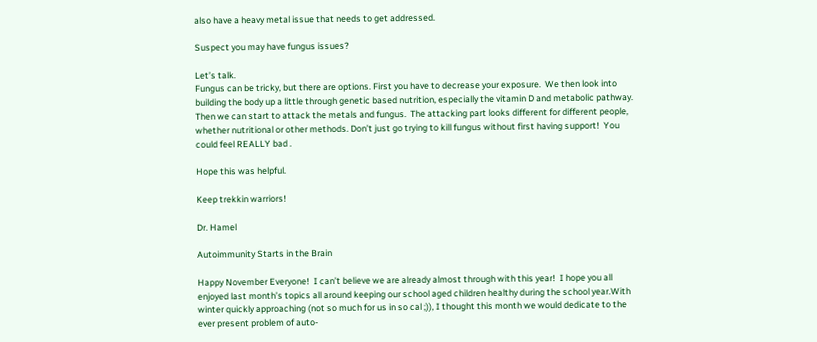also have a heavy metal issue that needs to get addressed.

Suspect you may have fungus issues?

Let’s talk.
Fungus can be tricky, but there are options. First you have to decrease your exposure.  We then look into building the body up a little through genetic based nutrition, especially the vitamin D and metabolic pathway.  Then we can start to attack the metals and fungus.  The attacking part looks different for different people, whether nutritional or other methods. Don’t just go trying to kill fungus without first having support!  You could feel REALLY bad .

Hope this was helpful.

Keep trekkin warriors!

Dr. Hamel

Autoimmunity Starts in the Brain

Happy November Everyone!  I can’t believe we are already almost through with this year!  I hope you all enjoyed last month’s topics all around keeping our school aged children healthy during the school year.With winter quickly approaching (not so much for us in so cal ;)), I thought this month we would dedicate to the ever present problem of auto-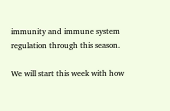immunity and immune system regulation through this season.

We will start this week with how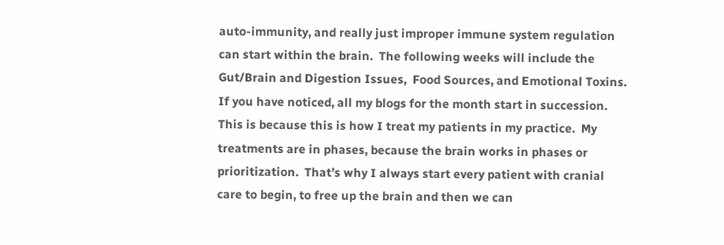auto-immunity, and really just improper immune system regulation can start within the brain.  The following weeks will include the Gut/Brain and Digestion Issues,  Food Sources, and Emotional Toxins. If you have noticed, all my blogs for the month start in succession.  This is because this is how I treat my patients in my practice.  My treatments are in phases, because the brain works in phases or prioritization.  That’s why I always start every patient with cranial care to begin, to free up the brain and then we can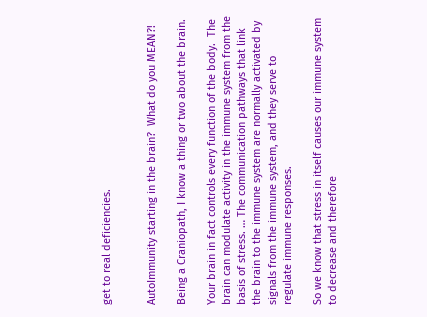get to real deficiencies.


AutoImmunity starting in the brain?  What do you MEAN?!

Being a Craniopath, I know a thing or two about the brain.

Your brain in fact controls every function of the body.  The brain can modulate activity in the immune system from the basis of stress. … The communication pathways that link the brain to the immune system are normally activated by signals from the immune system, and they serve to regulate immune responses.

So we know that stress in itself causes our immune system to decrease and therefore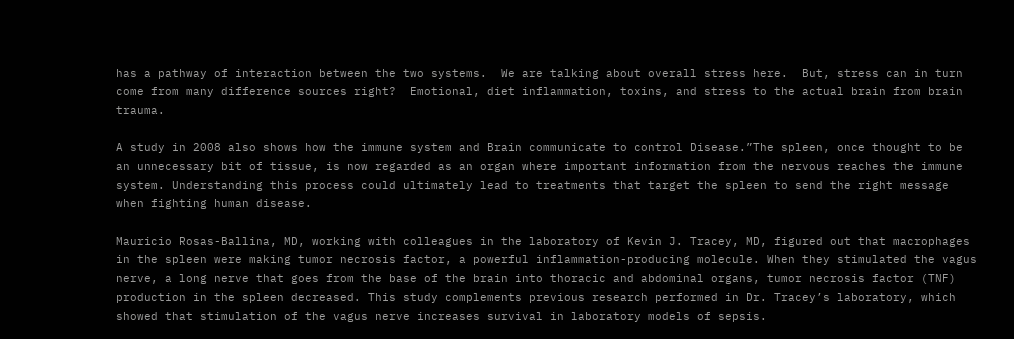has a pathway of interaction between the two systems.  We are talking about overall stress here.  But, stress can in turn come from many difference sources right?  Emotional, diet inflammation, toxins, and stress to the actual brain from brain trauma.

A study in 2008 also shows how the immune system and Brain communicate to control Disease.”The spleen, once thought to be an unnecessary bit of tissue, is now regarded as an organ where important information from the nervous reaches the immune system. Understanding this process could ultimately lead to treatments that target the spleen to send the right message when fighting human disease.

Mauricio Rosas-Ballina, MD, working with colleagues in the laboratory of Kevin J. Tracey, MD, figured out that macrophages in the spleen were making tumor necrosis factor, a powerful inflammation-producing molecule. When they stimulated the vagus nerve, a long nerve that goes from the base of the brain into thoracic and abdominal organs, tumor necrosis factor (TNF) production in the spleen decreased. This study complements previous research performed in Dr. Tracey’s laboratory, which showed that stimulation of the vagus nerve increases survival in laboratory models of sepsis.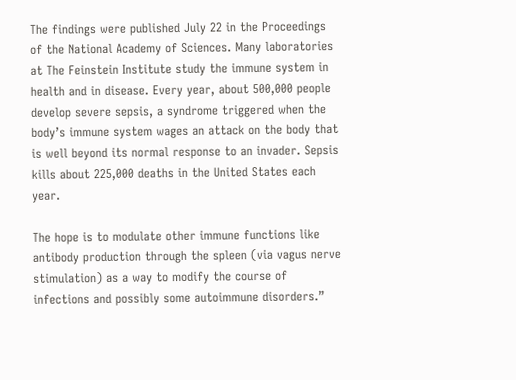The findings were published July 22 in the Proceedings of the National Academy of Sciences. Many laboratories at The Feinstein Institute study the immune system in health and in disease. Every year, about 500,000 people develop severe sepsis, a syndrome triggered when the body’s immune system wages an attack on the body that is well beyond its normal response to an invader. Sepsis kills about 225,000 deaths in the United States each year.

The hope is to modulate other immune functions like antibody production through the spleen (via vagus nerve stimulation) as a way to modify the course of infections and possibly some autoimmune disorders.”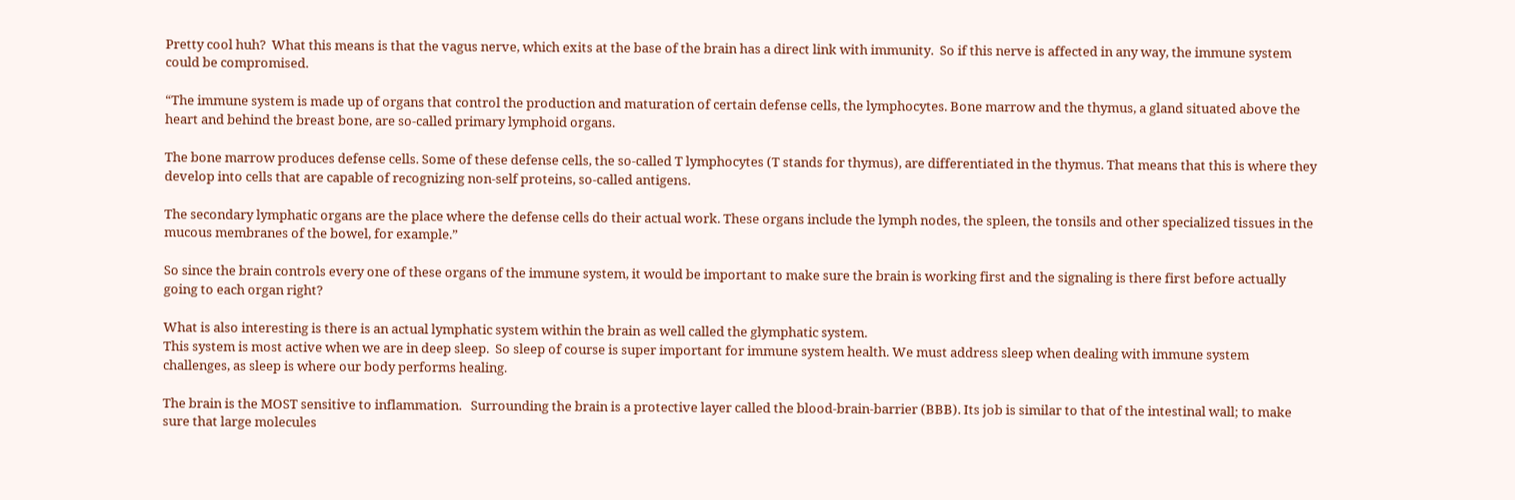Pretty cool huh?  What this means is that the vagus nerve, which exits at the base of the brain has a direct link with immunity.  So if this nerve is affected in any way, the immune system could be compromised.

“The immune system is made up of organs that control the production and maturation of certain defense cells, the lymphocytes. Bone marrow and the thymus, a gland situated above the heart and behind the breast bone, are so-called primary lymphoid organs.

The bone marrow produces defense cells. Some of these defense cells, the so-called T lymphocytes (T stands for thymus), are differentiated in the thymus. That means that this is where they develop into cells that are capable of recognizing non-self proteins, so-called antigens.

The secondary lymphatic organs are the place where the defense cells do their actual work. These organs include the lymph nodes, the spleen, the tonsils and other specialized tissues in the mucous membranes of the bowel, for example.”

So since the brain controls every one of these organs of the immune system, it would be important to make sure the brain is working first and the signaling is there first before actually going to each organ right?

What is also interesting is there is an actual lymphatic system within the brain as well called the glymphatic system.
This system is most active when we are in deep sleep.  So sleep of course is super important for immune system health. We must address sleep when dealing with immune system challenges, as sleep is where our body performs healing.

The brain is the MOST sensitive to inflammation.   Surrounding the brain is a protective layer called the blood-brain-barrier (BBB). Its job is similar to that of the intestinal wall; to make sure that large molecules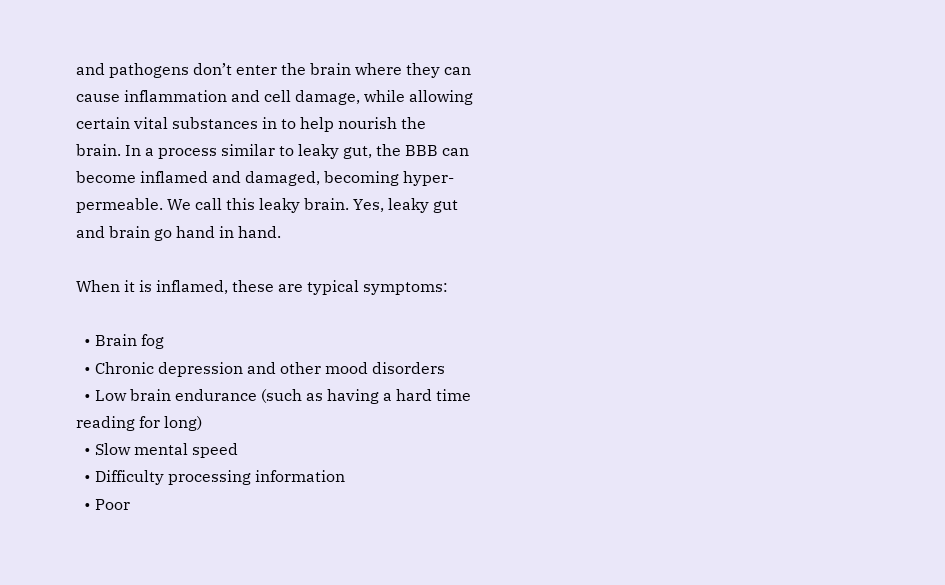and pathogens don’t enter the brain where they can cause inflammation and cell damage, while allowing certain vital substances in to help nourish the brain. In a process similar to leaky gut, the BBB can become inflamed and damaged, becoming hyper-permeable. We call this leaky brain. Yes, leaky gut and brain go hand in hand.

When it is inflamed, these are typical symptoms:

  • Brain fog
  • Chronic depression and other mood disorders
  • Low brain endurance (such as having a hard time reading for long)
  • Slow mental speed
  • Difficulty processing information
  • Poor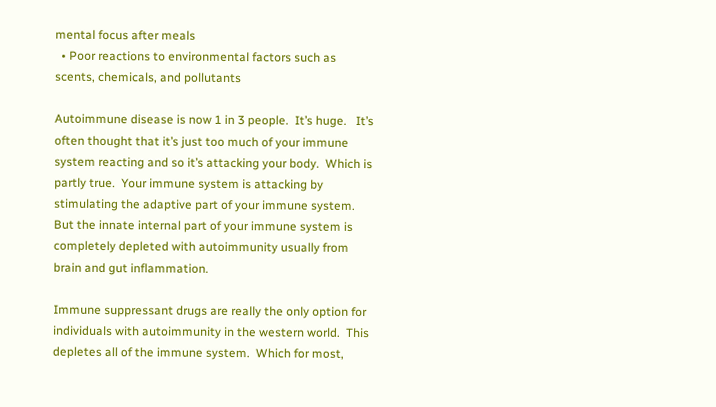mental focus after meals
  • Poor reactions to environmental factors such as scents, chemicals, and pollutants

Autoimmune disease is now 1 in 3 people.  It’s huge.   It’s often thought that it’s just too much of your immune system reacting and so it’s attacking your body.  Which is partly true.  Your immune system is attacking by stimulating the adaptive part of your immune system.  But the innate internal part of your immune system is completely depleted with autoimmunity usually from brain and gut inflammation.

Immune suppressant drugs are really the only option for individuals with autoimmunity in the western world.  This depletes all of the immune system.  Which for most,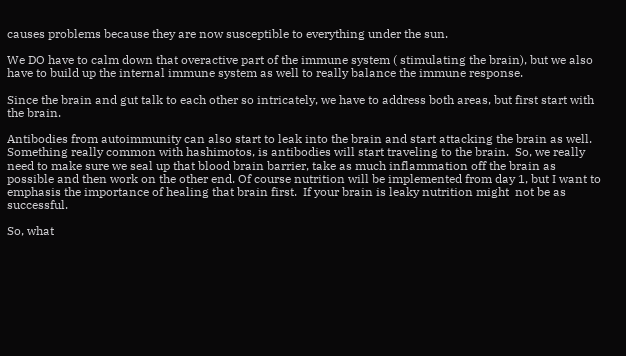causes problems because they are now susceptible to everything under the sun.

We DO have to calm down that overactive part of the immune system ( stimulating the brain), but we also have to build up the internal immune system as well to really balance the immune response.

Since the brain and gut talk to each other so intricately, we have to address both areas, but first start with the brain.

Antibodies from autoimmunity can also start to leak into the brain and start attacking the brain as well. Something really common with hashimotos, is antibodies will start traveling to the brain.  So, we really need to make sure we seal up that blood brain barrier, take as much inflammation off the brain as possible and then work on the other end. Of course nutrition will be implemented from day 1, but I want to emphasis the importance of healing that brain first.  If your brain is leaky nutrition might  not be as successful.

So, what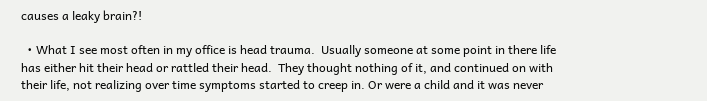causes a leaky brain?!

  • What I see most often in my office is head trauma.  Usually someone at some point in there life has either hit their head or rattled their head.  They thought nothing of it, and continued on with their life, not realizing over time symptoms started to creep in. Or were a child and it was never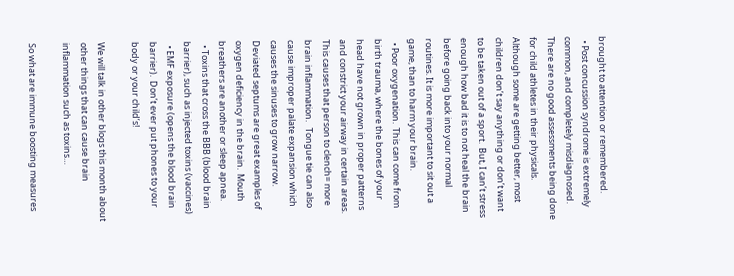brought to attention or remembered.
  • Post concussion syndrome is extremely common, and completely misdiagnosed.  There are no good assessments being done for child athletes in their physicals.  Although some are getting better, most children don’t say anything or don’t want to be taken out of a sport.  But, I can’t stress enough how bad it is to not heal the brain before going back into your normal routines. It is more important to sit out a game, than to harm your brain.
  • Poor oxygenation.  This can come from birth trauma, where the bones of your head have not grown in proper patterns and constrict your airway in certain areas.  This causes that person to clench= more brain inflammation.   Tongue tie can also cause improper palate expansion which causes the sinuses to grow narrow.  Deviated septums are great examples of oxygen deficiency in the brain.  Mouth breathers are another or sleep apnea.
  • Toxins that cross the BBB (blood brain barrier), such as injected toxins (vaccines)
  • EMF exposure (opens the blood brain barrier).  Don’t ever put phones to your body or your child’s!

We will talk in other blogs this month about other things that can cause brain inflammation such as toxins…

So what are immune boosting measures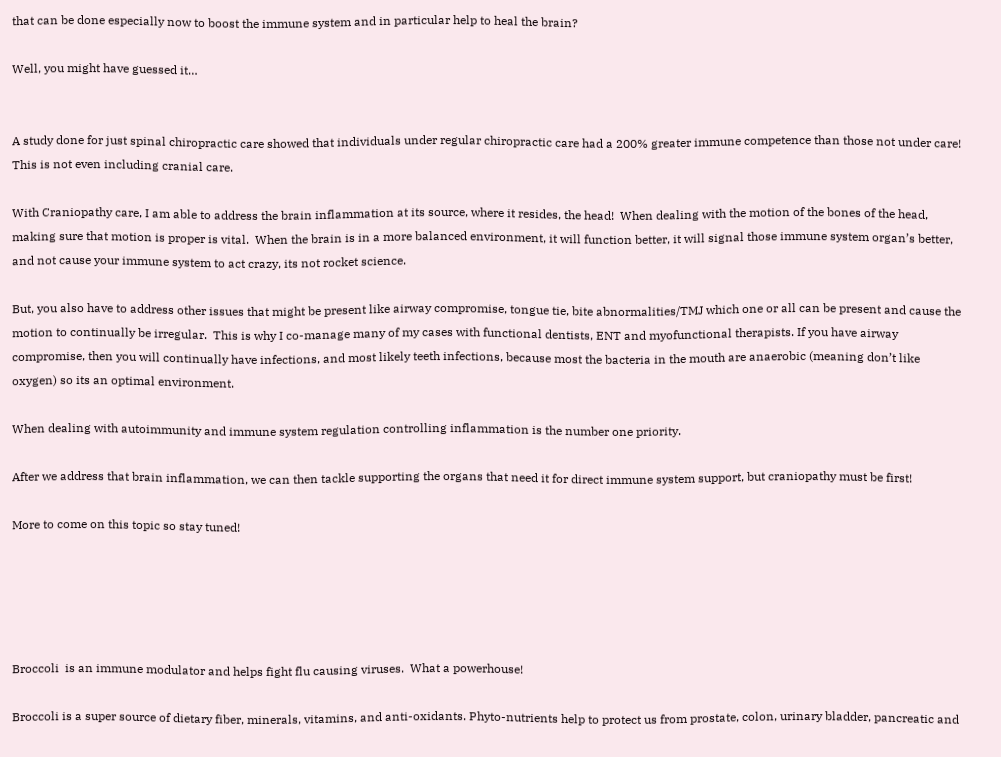that can be done especially now to boost the immune system and in particular help to heal the brain?

Well, you might have guessed it…


A study done for just spinal chiropractic care showed that individuals under regular chiropractic care had a 200% greater immune competence than those not under care!
This is not even including cranial care.

With Craniopathy care, I am able to address the brain inflammation at its source, where it resides, the head!  When dealing with the motion of the bones of the head, making sure that motion is proper is vital.  When the brain is in a more balanced environment, it will function better, it will signal those immune system organ’s better, and not cause your immune system to act crazy, its not rocket science.

But, you also have to address other issues that might be present like airway compromise, tongue tie, bite abnormalities/TMJ which one or all can be present and cause the motion to continually be irregular.  This is why I co-manage many of my cases with functional dentists, ENT and myofunctional therapists. If you have airway compromise, then you will continually have infections, and most likely teeth infections, because most the bacteria in the mouth are anaerobic (meaning don’t like oxygen) so its an optimal environment.

When dealing with autoimmunity and immune system regulation controlling inflammation is the number one priority.

After we address that brain inflammation, we can then tackle supporting the organs that need it for direct immune system support, but craniopathy must be first!

More to come on this topic so stay tuned!





Broccoli  is an immune modulator and helps fight flu causing viruses.  What a powerhouse!

Broccoli is a super source of dietary fiber, minerals, vitamins, and anti-oxidants. Phyto-nutrients help to protect us from prostate, colon, urinary bladder, pancreatic and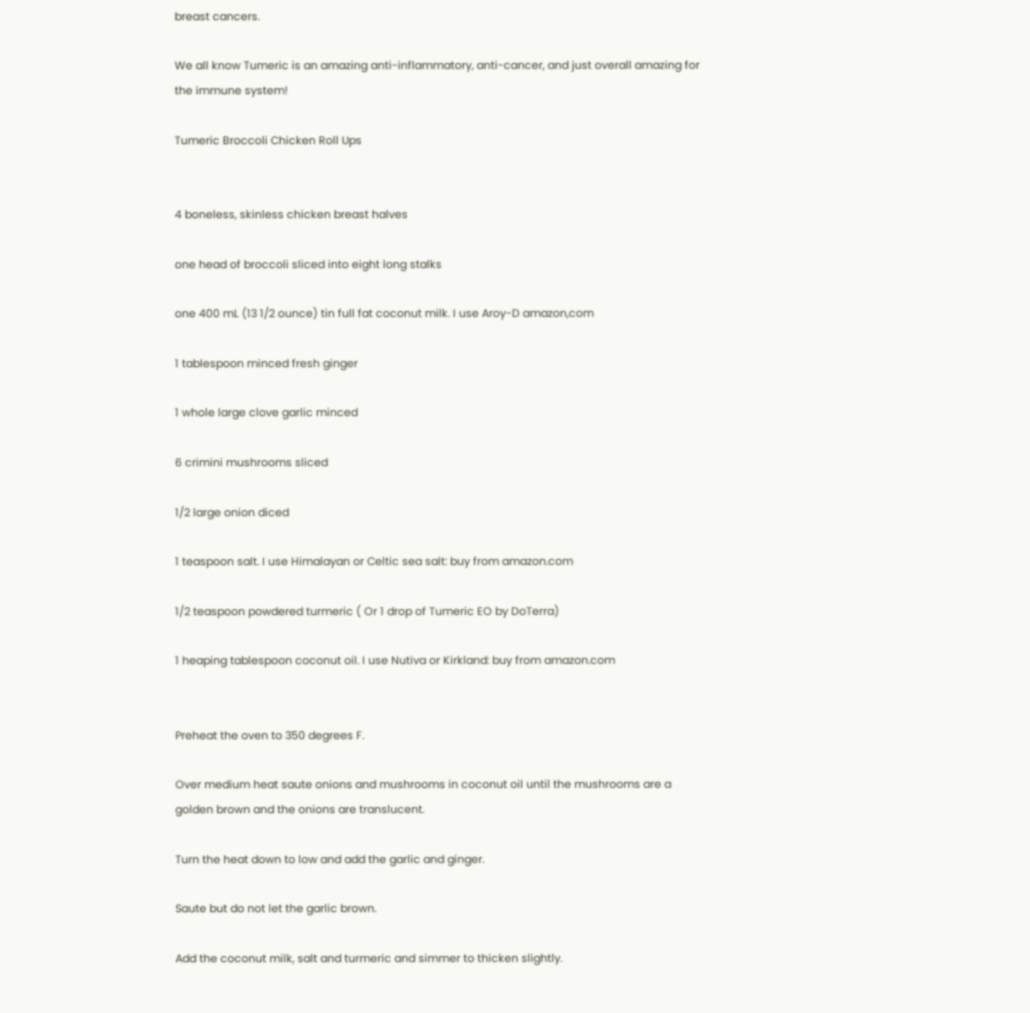breast cancers.

We all know Tumeric is an amazing anti-inflammatory, anti-cancer, and just overall amazing for the immune system!

Tumeric Broccoli Chicken Roll Ups


4 boneless, skinless chicken breast halves

one head of broccoli sliced into eight long stalks

one 400 mL (13 1/2 ounce) tin full fat coconut milk. I use Aroy-D amazon,com

1 tablespoon minced fresh ginger

1 whole large clove garlic minced

6 crimini mushrooms sliced

1/2 large onion diced

1 teaspoon salt. I use Himalayan or Celtic sea salt: buy from amazon.com

1/2 teaspoon powdered turmeric ( Or 1 drop of Tumeric EO by DoTerra)

1 heaping tablespoon coconut oil. I use Nutiva or Kirkland: buy from amazon.com


Preheat the oven to 350 degrees F.

Over medium heat saute onions and mushrooms in coconut oil until the mushrooms are a golden brown and the onions are translucent.

Turn the heat down to low and add the garlic and ginger.

Saute but do not let the garlic brown.

Add the coconut milk, salt and turmeric and simmer to thicken slightly.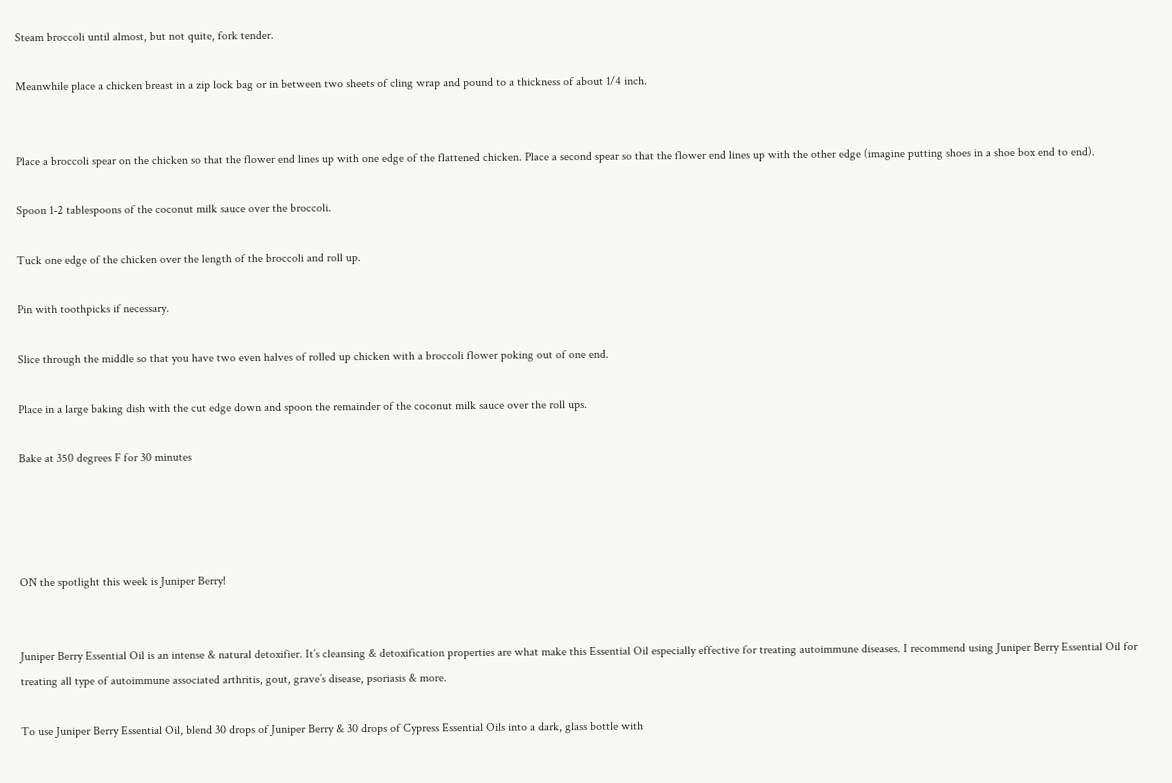Steam broccoli until almost, but not quite, fork tender.

Meanwhile place a chicken breast in a zip lock bag or in between two sheets of cling wrap and pound to a thickness of about 1/4 inch.


Place a broccoli spear on the chicken so that the flower end lines up with one edge of the flattened chicken. Place a second spear so that the flower end lines up with the other edge (imagine putting shoes in a shoe box end to end).

Spoon 1-2 tablespoons of the coconut milk sauce over the broccoli.

Tuck one edge of the chicken over the length of the broccoli and roll up.

Pin with toothpicks if necessary.

Slice through the middle so that you have two even halves of rolled up chicken with a broccoli flower poking out of one end.

Place in a large baking dish with the cut edge down and spoon the remainder of the coconut milk sauce over the roll ups.

Bake at 350 degrees F for 30 minutes




ON the spotlight this week is Juniper Berry!


Juniper Berry Essential Oil is an intense & natural detoxifier. It’s cleansing & detoxification properties are what make this Essential Oil especially effective for treating autoimmune diseases. I recommend using Juniper Berry Essential Oil for treating all type of autoimmune associated arthritis, gout, grave’s disease, psoriasis & more.

To use Juniper Berry Essential Oil, blend 30 drops of Juniper Berry & 30 drops of Cypress Essential Oils into a dark, glass bottle with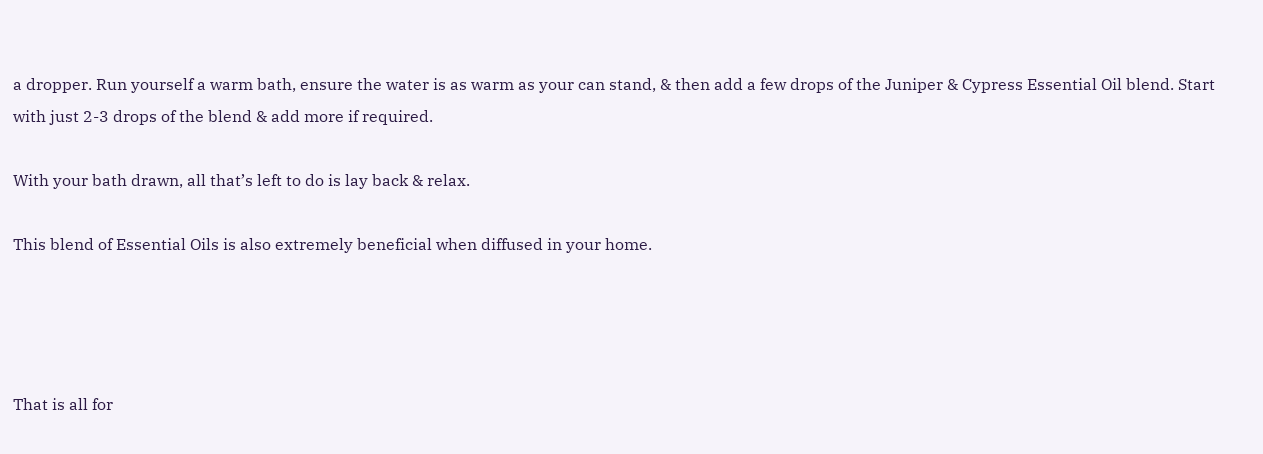a dropper. Run yourself a warm bath, ensure the water is as warm as your can stand, & then add a few drops of the Juniper & Cypress Essential Oil blend. Start with just 2-3 drops of the blend & add more if required.

With your bath drawn, all that’s left to do is lay back & relax.

This blend of Essential Oils is also extremely beneficial when diffused in your home.




That is all for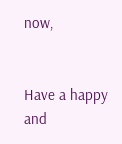now,


Have a happy and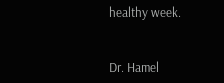healthy week.


Dr. Hamel